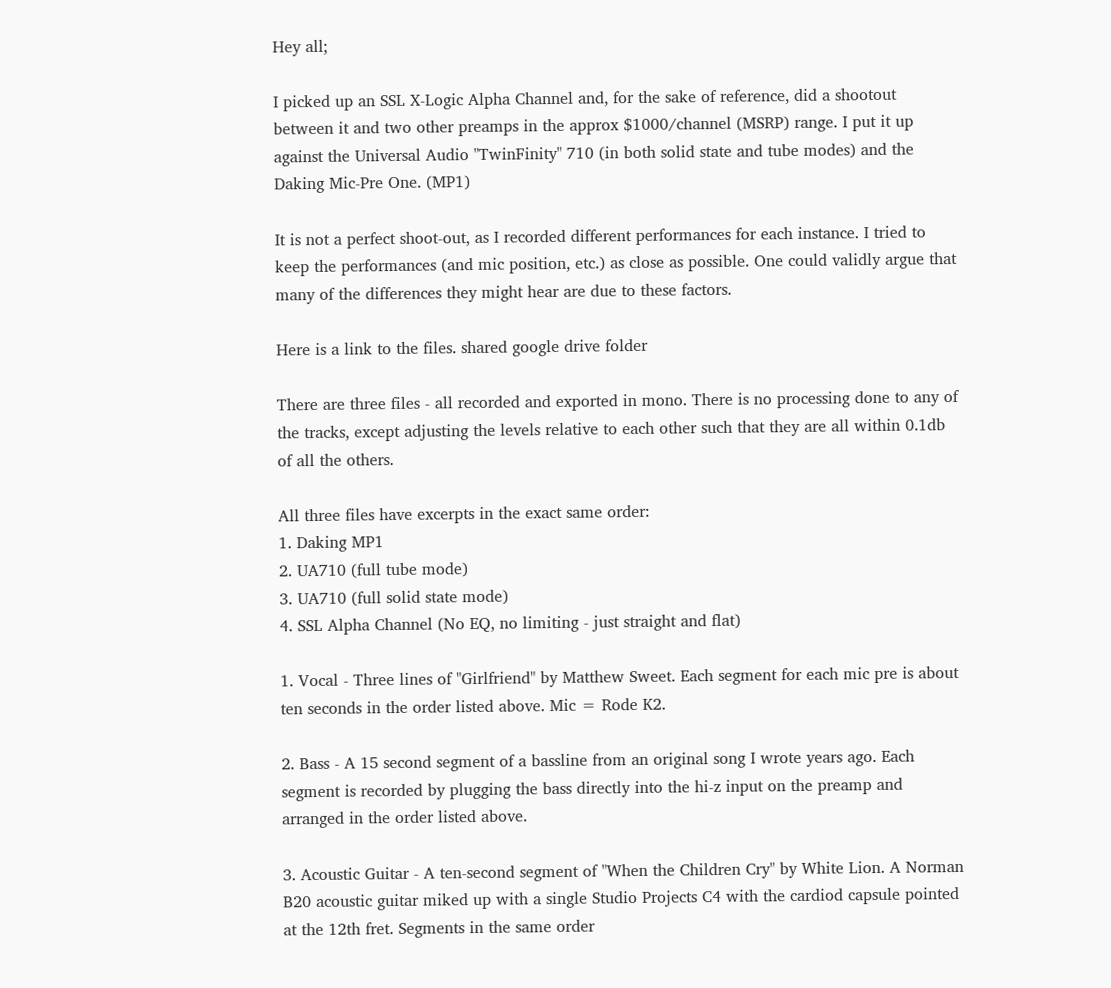Hey all;

I picked up an SSL X-Logic Alpha Channel and, for the sake of reference, did a shootout between it and two other preamps in the approx $1000/channel (MSRP) range. I put it up against the Universal Audio "TwinFinity" 710 (in both solid state and tube modes) and the Daking Mic-Pre One. (MP1)

It is not a perfect shoot-out, as I recorded different performances for each instance. I tried to keep the performances (and mic position, etc.) as close as possible. One could validly argue that many of the differences they might hear are due to these factors.

Here is a link to the files. shared google drive folder

There are three files - all recorded and exported in mono. There is no processing done to any of the tracks, except adjusting the levels relative to each other such that they are all within 0.1db of all the others.

All three files have excerpts in the exact same order:
1. Daking MP1
2. UA710 (full tube mode)
3. UA710 (full solid state mode)
4. SSL Alpha Channel (No EQ, no limiting - just straight and flat)

1. Vocal - Three lines of "Girlfriend" by Matthew Sweet. Each segment for each mic pre is about ten seconds in the order listed above. Mic = Rode K2.

2. Bass - A 15 second segment of a bassline from an original song I wrote years ago. Each segment is recorded by plugging the bass directly into the hi-z input on the preamp and arranged in the order listed above.

3. Acoustic Guitar - A ten-second segment of "When the Children Cry" by White Lion. A Norman B20 acoustic guitar miked up with a single Studio Projects C4 with the cardiod capsule pointed at the 12th fret. Segments in the same order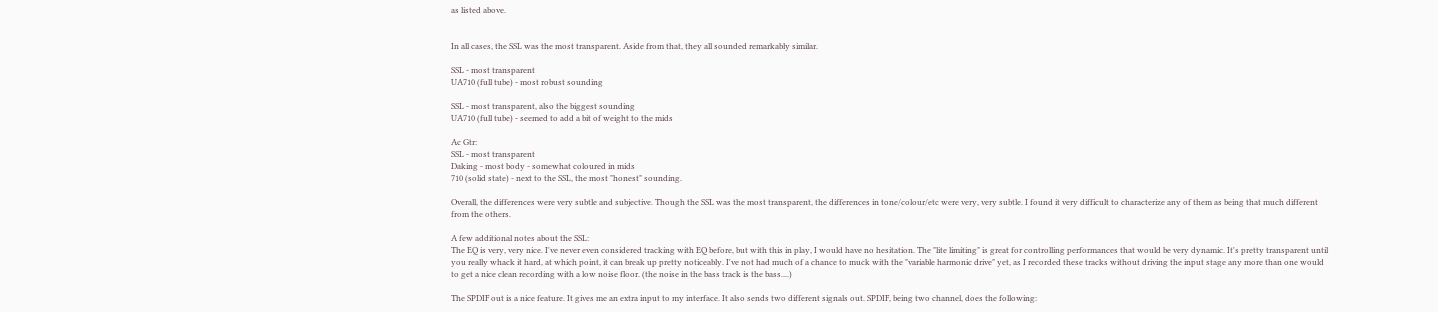as listed above.


In all cases, the SSL was the most transparent. Aside from that, they all sounded remarkably similar.

SSL - most transparent
UA710 (full tube) - most robust sounding

SSL - most transparent, also the biggest sounding
UA710 (full tube) - seemed to add a bit of weight to the mids

Ac Gtr:
SSL - most transparent
Daking - most body - somewhat coloured in mids
710 (solid state) - next to the SSL, the most "honest" sounding.

Overall, the differences were very subtle and subjective. Though the SSL was the most transparent, the differences in tone/colour/etc were very, very subtle. I found it very difficult to characterize any of them as being that much different from the others.

A few additional notes about the SSL:
The EQ is very, very nice. I've never even considered tracking with EQ before, but with this in play, I would have no hesitation. The "lite limiting" is great for controlling performances that would be very dynamic. It's pretty transparent until you really whack it hard, at which point, it can break up pretty noticeably. I've not had much of a chance to muck with the "variable harmonic drive" yet, as I recorded these tracks without driving the input stage any more than one would to get a nice clean recording with a low noise floor. (the noise in the bass track is the bass....)

The SPDIF out is a nice feature. It gives me an extra input to my interface. It also sends two different signals out. SPDIF, being two channel, does the following: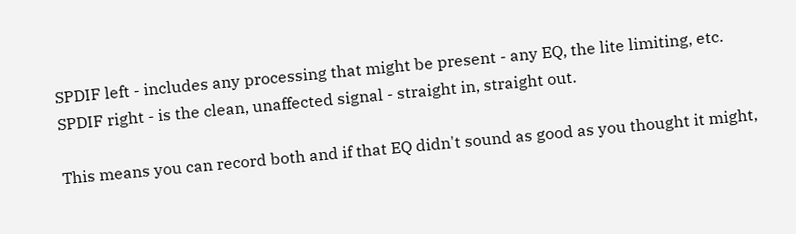SPDIF left - includes any processing that might be present - any EQ, the lite limiting, etc.
SPDIF right - is the clean, unaffected signal - straight in, straight out.

This means you can record both and if that EQ didn't sound as good as you thought it might,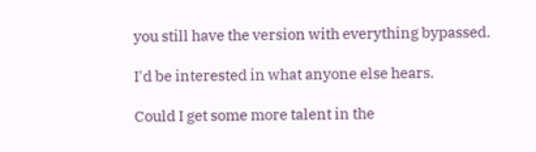you still have the version with everything bypassed.

I'd be interested in what anyone else hears.

Could I get some more talent in the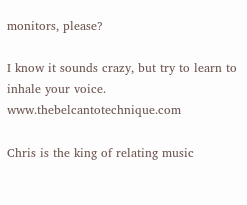monitors, please?

I know it sounds crazy, but try to learn to inhale your voice. www.thebelcantotechnique.com

Chris is the king of relating music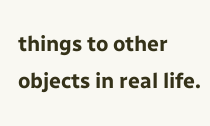things to other objects in real life.